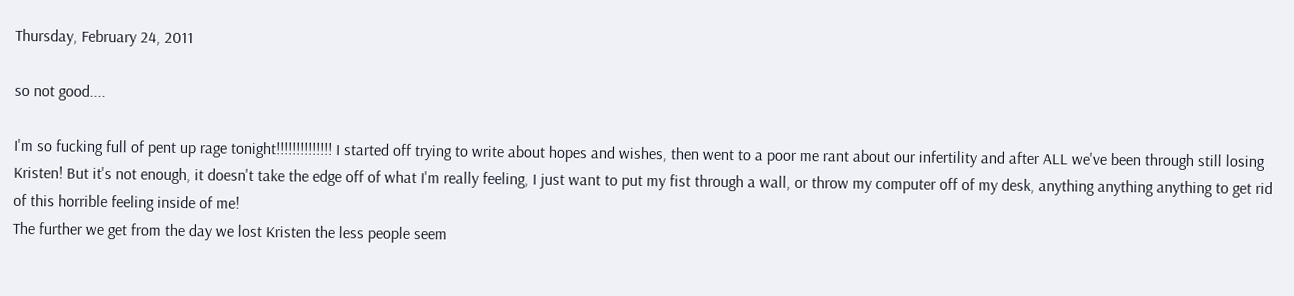Thursday, February 24, 2011

so not good....

I'm so fucking full of pent up rage tonight!!!!!!!!!!!!!! I started off trying to write about hopes and wishes, then went to a poor me rant about our infertility and after ALL we've been through still losing Kristen! But it's not enough, it doesn't take the edge off of what I'm really feeling, I just want to put my fist through a wall, or throw my computer off of my desk, anything anything anything to get rid of this horrible feeling inside of me!
The further we get from the day we lost Kristen the less people seem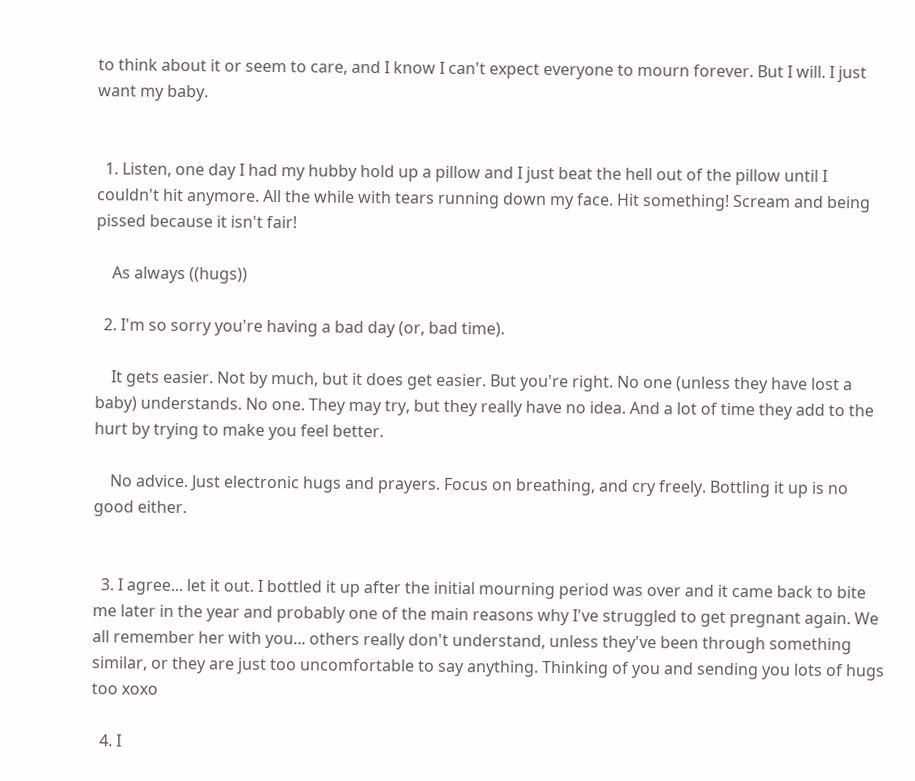to think about it or seem to care, and I know I can't expect everyone to mourn forever. But I will. I just want my baby.


  1. Listen, one day I had my hubby hold up a pillow and I just beat the hell out of the pillow until I couldn't hit anymore. All the while with tears running down my face. Hit something! Scream and being pissed because it isn't fair!

    As always ((hugs))

  2. I'm so sorry you're having a bad day (or, bad time).

    It gets easier. Not by much, but it does get easier. But you're right. No one (unless they have lost a baby) understands. No one. They may try, but they really have no idea. And a lot of time they add to the hurt by trying to make you feel better.

    No advice. Just electronic hugs and prayers. Focus on breathing, and cry freely. Bottling it up is no good either.


  3. I agree... let it out. I bottled it up after the initial mourning period was over and it came back to bite me later in the year and probably one of the main reasons why I've struggled to get pregnant again. We all remember her with you... others really don't understand, unless they've been through something similar, or they are just too uncomfortable to say anything. Thinking of you and sending you lots of hugs too xoxo

  4. I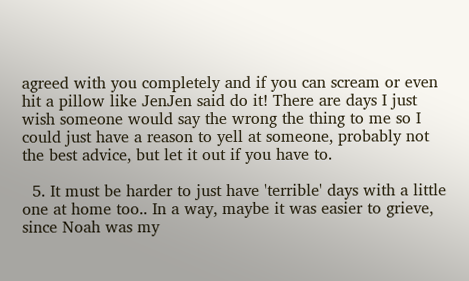agreed with you completely and if you can scream or even hit a pillow like JenJen said do it! There are days I just wish someone would say the wrong the thing to me so I could just have a reason to yell at someone, probably not the best advice, but let it out if you have to.

  5. It must be harder to just have 'terrible' days with a little one at home too.. In a way, maybe it was easier to grieve, since Noah was my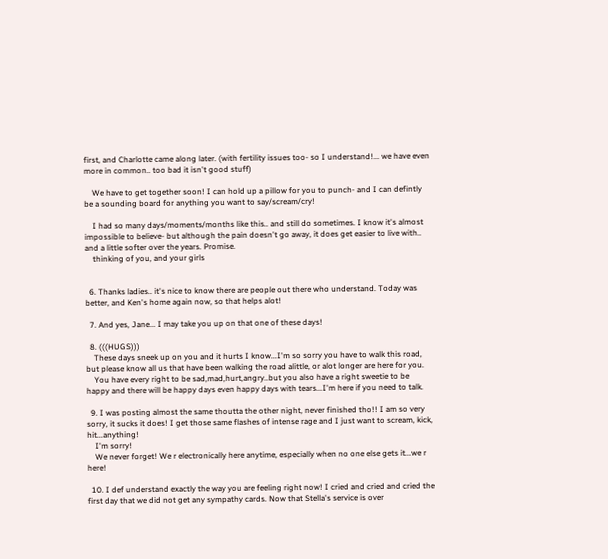first, and Charlotte came along later. (with fertility issues too- so I understand!... we have even more in common.. too bad it isn't good stuff)

    We have to get together soon! I can hold up a pillow for you to punch- and I can defintly be a sounding board for anything you want to say/scream/cry!

    I had so many days/moments/months like this.. and still do sometimes. I know it's almost impossible to believe- but although the pain doesn't go away, it does get easier to live with.. and a little softer over the years. Promise.
    thinking of you, and your girls


  6. Thanks ladies.. it's nice to know there are people out there who understand. Today was better, and Ken's home again now, so that helps alot!

  7. And yes, Jane... I may take you up on that one of these days!

  8. (((HUGS)))
    These days sneek up on you and it hurts I know...I'm so sorry you have to walk this road, but please know all us that have been walking the road alittle, or alot longer are here for you.
    You have every right to be sad,mad,hurt,angry..but you also have a right sweetie to be happy and there will be happy days even happy days with tears...I'm here if you need to talk.

  9. I was posting almost the same thoutta the other night, never finished tho!! I am so very sorry, it sucks it does! I get those same flashes of intense rage and I just want to scream, kick, hit...anything!
    I'm sorry!
    We never forget! We r electronically here anytime, especially when no one else gets it...we r here!

  10. I def understand exactly the way you are feeling right now! I cried and cried and cried the first day that we did not get any sympathy cards. Now that Stella's service is over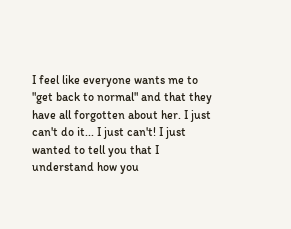I feel like everyone wants me to "get back to normal" and that they have all forgotten about her. I just can't do it... I just can't! I just wanted to tell you that I understand how you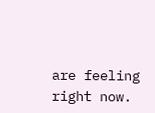are feeling right now.